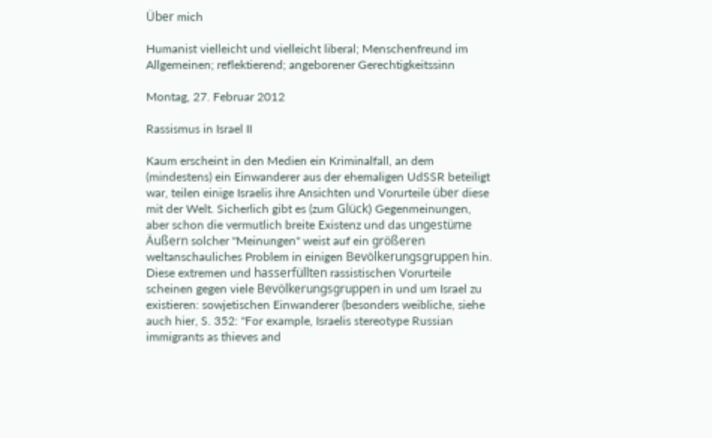Über mich

Humanist vielleicht und vielleicht liberal; Menschenfreund im Allgemeinen; reflektierend; angeborener Gerechtigkeitssinn

Montag, 27. Februar 2012

Rassismus in Israel II

Kaum erscheint in den Medien ein Kriminalfall, an dem (mindestens) ein Einwanderer aus der ehemaligen UdSSR beteiligt war, teilen einige Israelis ihre Ansichten und Vorurteile über diese mit der Welt. Sicherlich gibt es (zum Glück) Gegenmeinungen, aber schon die vermutlich breite Existenz und das ungestüme Äußern solcher "Meinungen" weist auf ein größeren weltanschauliches Problem in einigen Bevölkerungsgruppen hin. Diese extremen und hasserfüllten rassistischen Vorurteile scheinen gegen viele Bevölkerungsgruppen in und um Israel zu existieren: sowjetischen Einwanderer (besonders weibliche, siehe auch hier, S. 352: "For example, Israelis stereotype Russian immigrants as thieves and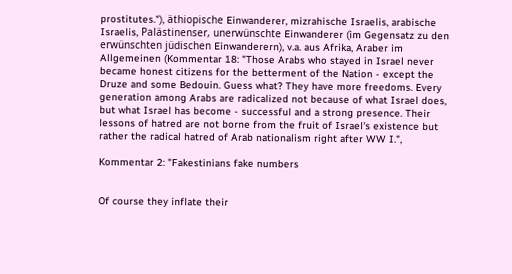prostitutes."), äthiopische Einwanderer, mizrahische Israelis, arabische Israelis, Palästinenser, unerwünschte Einwanderer (im Gegensatz zu den erwünschten jüdischen Einwanderern), v.a. aus Afrika, Araber im Allgemeinen (Kommentar 18: "Those Arabs who stayed in Israel never became honest citizens for the betterment of the Nation - except the Druze and some Bedouin. Guess what? They have more freedoms. Every generation among Arabs are radicalized not because of what Israel does, but what Israel has become - successful and a strong presence. Their lessons of hatred are not borne from the fruit of Israel's existence but rather the radical hatred of Arab nationalism right after WW I.",

Kommentar 2: "Fakestinians fake numbers


Of course they inflate their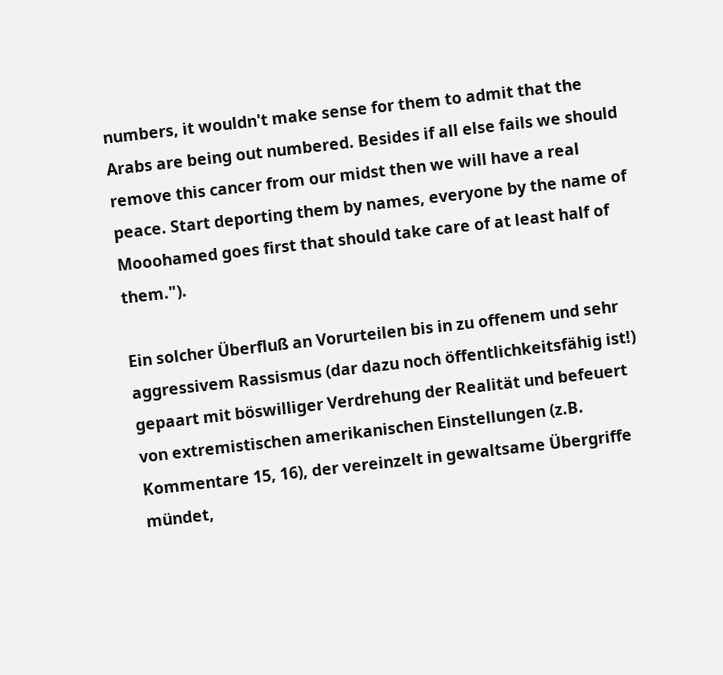numbers, it wouldn't make sense for them to admit that the Arabs are being out numbered. Besides if all else fails we should remove this cancer from our midst then we will have a real peace. Start deporting them by names, everyone by the name of Mooohamed goes first that should take care of at least half of them.").

Ein solcher Überfluß an Vorurteilen bis in zu offenem und sehr aggressivem Rassismus (dar dazu noch öffentlichkeitsfähig ist!) gepaart mit böswilliger Verdrehung der Realität und befeuert von extremistischen amerikanischen Einstellungen (z.B. Kommentare 15, 16), der vereinzelt in gewaltsame Übergriffe mündet,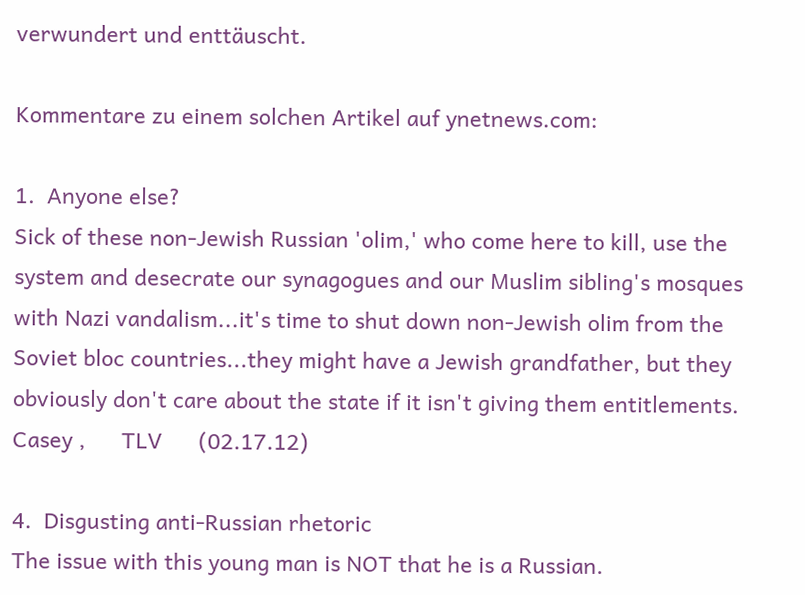verwundert und enttäuscht.

Kommentare zu einem solchen Artikel auf ynetnews.com:

1.  Anyone else?
Sick of these non-Jewish Russian 'olim,' who come here to kill, use the system and desecrate our synagogues and our Muslim sibling's mosques with Nazi vandalism...it's time to shut down non-Jewish olim from the Soviet bloc countries...they might have a Jewish grandfather, but they obviously don't care about the state if it isn't giving them entitlements.
Casey ,      TLV      (02.17.12)

4.  Disgusting anti-Russian rhetoric
The issue with this young man is NOT that he is a Russian.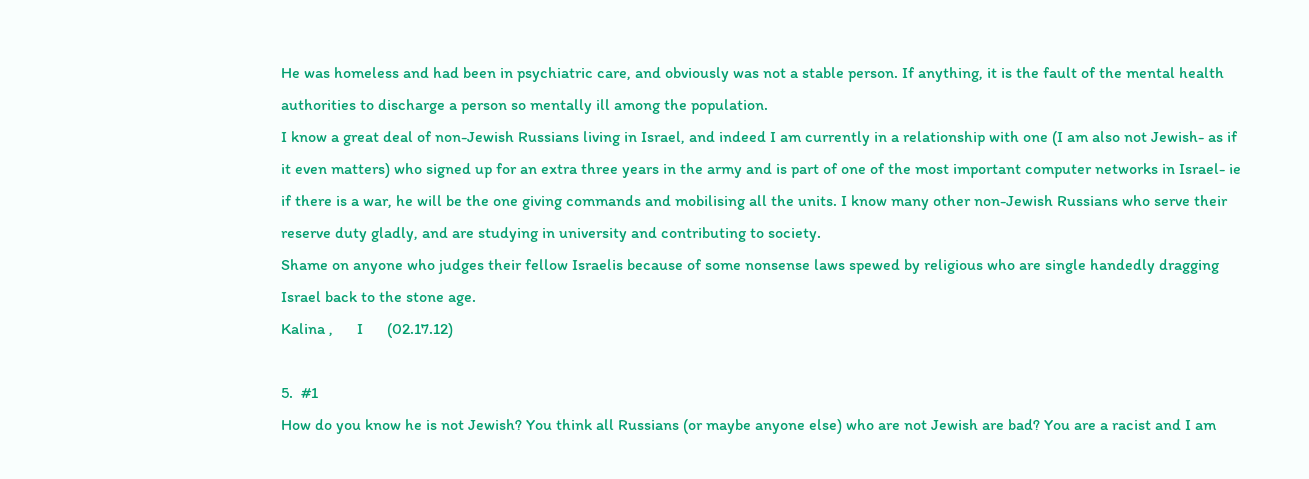He was homeless and had been in psychiatric care, and obviously was not a stable person. If anything, it is the fault of the mental health authorities to discharge a person so mentally ill among the population.
I know a great deal of non-Jewish Russians living in Israel, and indeed I am currently in a relationship with one (I am also not Jewish- as if it even matters) who signed up for an extra three years in the army and is part of one of the most important computer networks in Israel- ie if there is a war, he will be the one giving commands and mobilising all the units. I know many other non-Jewish Russians who serve their reserve duty gladly, and are studying in university and contributing to society.
Shame on anyone who judges their fellow Israelis because of some nonsense laws spewed by religious who are single handedly dragging Israel back to the stone age.
Kalina ,      I      (02.17.12)

5.  #1
How do you know he is not Jewish? You think all Russians (or maybe anyone else) who are not Jewish are bad? You are a racist and I am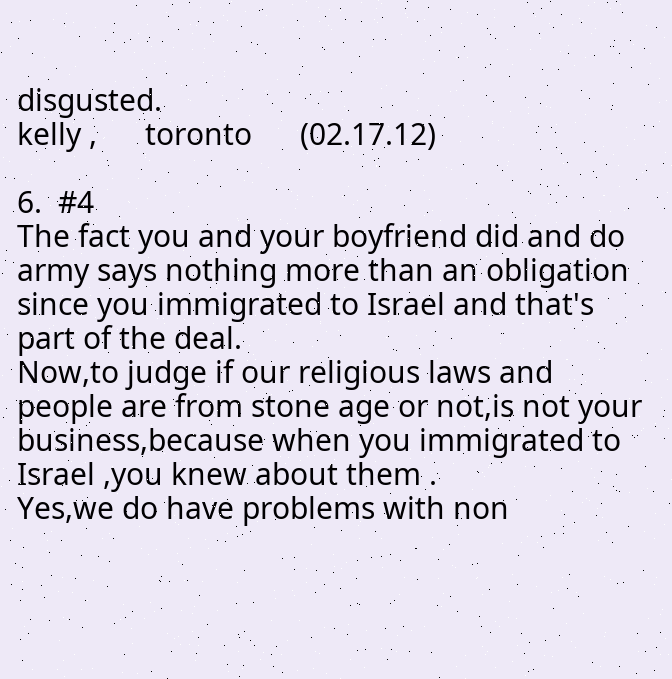disgusted.
kelly ,      toronto      (02.17.12)

6.  #4
The fact you and your boyfriend did and do army says nothing more than an obligation since you immigrated to Israel and that's part of the deal.
Now,to judge if our religious laws and people are from stone age or not,is not your business,because when you immigrated to Israel ,you knew about them .
Yes,we do have problems with non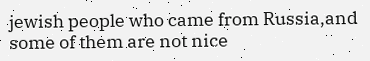jewish people who came from Russia,and some of them are not nice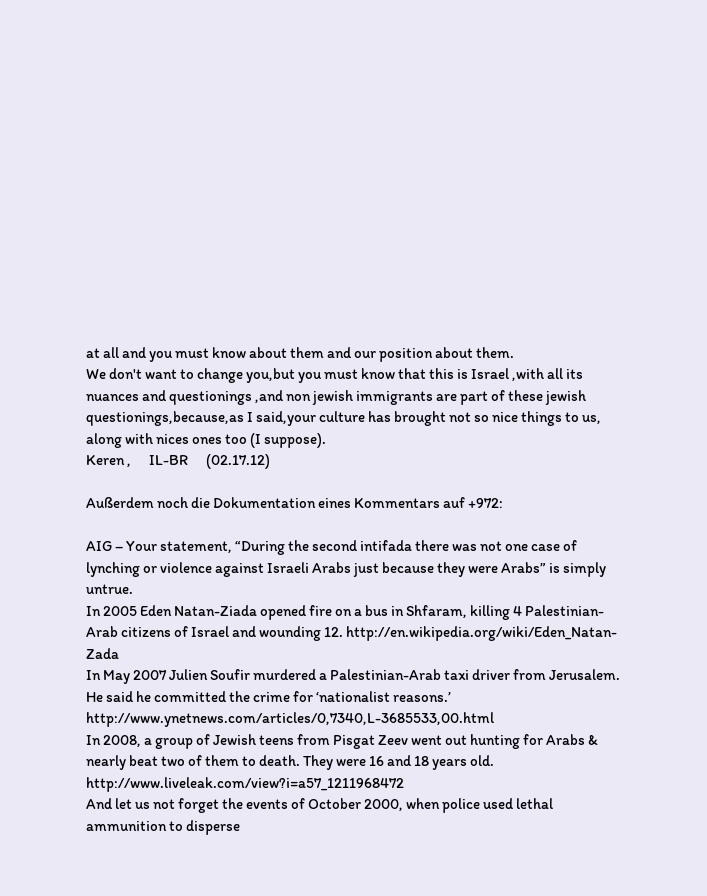at all and you must know about them and our position about them.
We don't want to change you,but you must know that this is Israel ,with all its nuances and questionings ,and non jewish immigrants are part of these jewish questionings,because,as I said,your culture has brought not so nice things to us, along with nices ones too (I suppose).
Keren ,      IL-BR      (02.17.12)

Außerdem noch die Dokumentation eines Kommentars auf +972:

AIG – Your statement, “During the second intifada there was not one case of lynching or violence against Israeli Arabs just because they were Arabs” is simply untrue.
In 2005 Eden Natan-Ziada opened fire on a bus in Shfaram, killing 4 Palestinian-Arab citizens of Israel and wounding 12. http://en.wikipedia.org/wiki/Eden_Natan-Zada
In May 2007 Julien Soufir murdered a Palestinian-Arab taxi driver from Jerusalem. He said he committed the crime for ‘nationalist reasons.’ http://www.ynetnews.com/articles/0,7340,L-3685533,00.html
In 2008, a group of Jewish teens from Pisgat Zeev went out hunting for Arabs & nearly beat two of them to death. They were 16 and 18 years old. http://www.liveleak.com/view?i=a57_1211968472
And let us not forget the events of October 2000, when police used lethal ammunition to disperse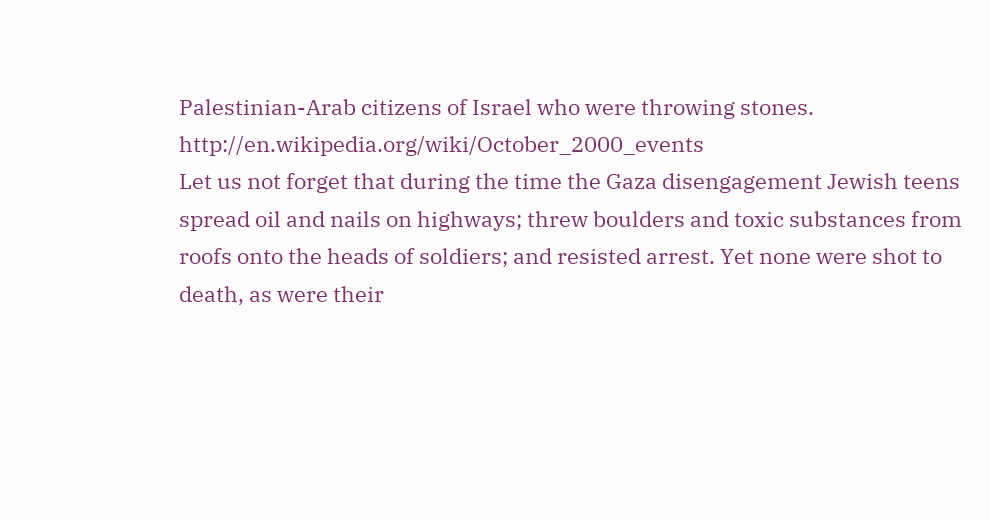Palestinian-Arab citizens of Israel who were throwing stones. http://en.wikipedia.org/wiki/October_2000_events
Let us not forget that during the time the Gaza disengagement Jewish teens spread oil and nails on highways; threw boulders and toxic substances from roofs onto the heads of soldiers; and resisted arrest. Yet none were shot to death, as were their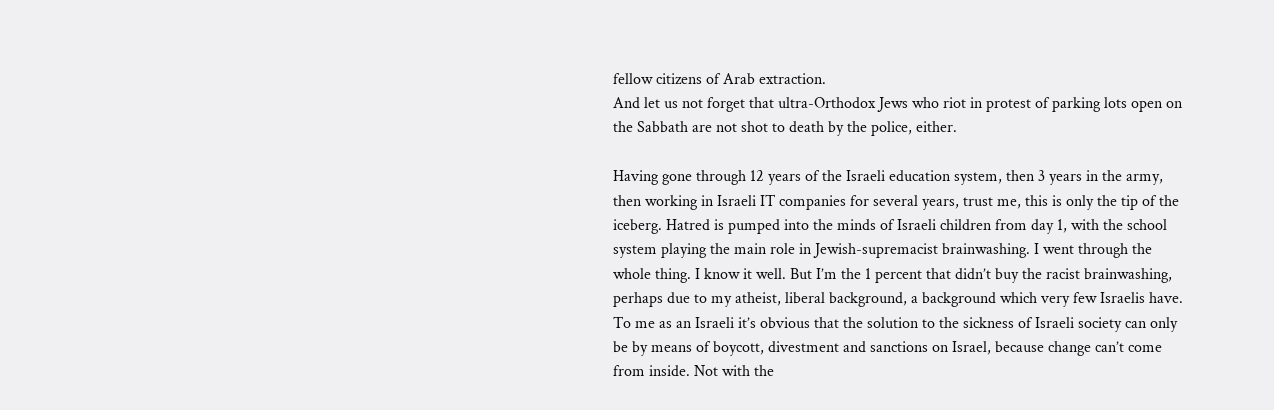fellow citizens of Arab extraction.
And let us not forget that ultra-Orthodox Jews who riot in protest of parking lots open on the Sabbath are not shot to death by the police, either.

Having gone through 12 years of the Israeli education system, then 3 years in the army, then working in Israeli IT companies for several years, trust me, this is only the tip of the iceberg. Hatred is pumped into the minds of Israeli children from day 1, with the school system playing the main role in Jewish-supremacist brainwashing. I went through the whole thing. I know it well. But I’m the 1 percent that didn’t buy the racist brainwashing, perhaps due to my atheist, liberal background, a background which very few Israelis have.
To me as an Israeli it’s obvious that the solution to the sickness of Israeli society can only be by means of boycott, divestment and sanctions on Israel, because change can’t come from inside. Not with the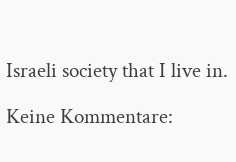Israeli society that I live in.

Keine Kommentare: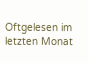Oftgelesen im letzten Monat